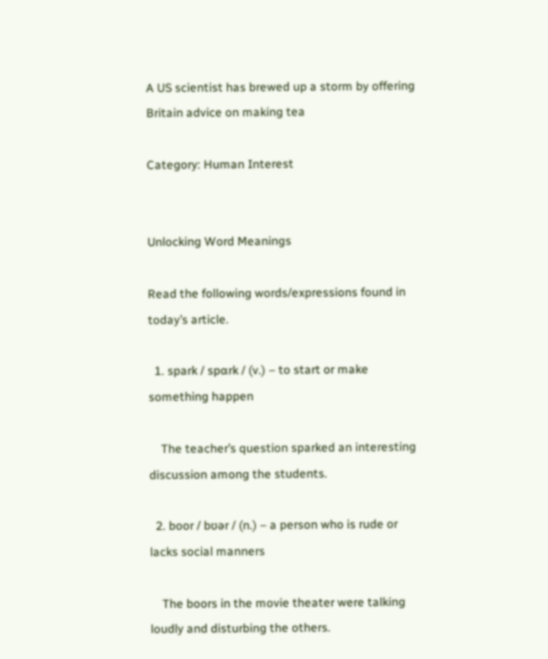A US scientist has brewed up a storm by offering Britain advice on making tea

Category: Human Interest


Unlocking Word Meanings

Read the following words/expressions found in today’s article.

  1. spark / spɑrk / (v.) – to start or make something happen

    The teacher’s question sparked an interesting discussion among the students.

  2. boor / bʊər / (n.) – a person who is rude or lacks social manners

    The boors in the movie theater were talking loudly and disturbing the others.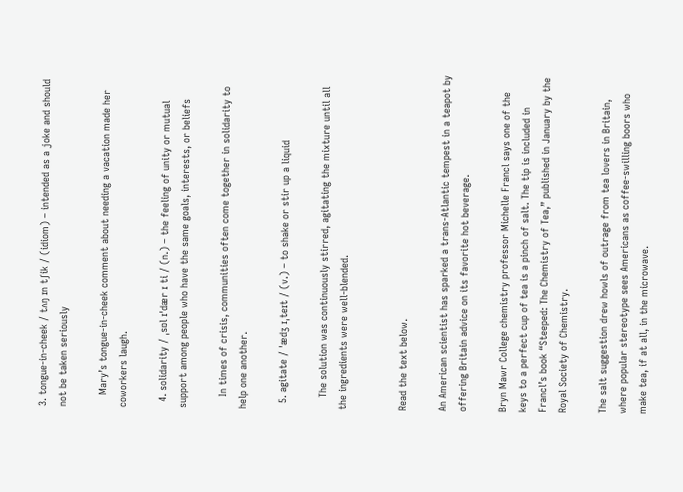3. tongue-in-cheek / tʌŋ ɪn tʃik / (idiom) – intended as a joke and should not be taken seriously

    Mary’s tongue-in-cheek comment about needing a vacation made her coworkers laugh.

  4. solidarity / ˌsɒl ɪˈdær ɪ ti / (n.) – the feeling of unity or mutual support among people who have the same goals, interests, or beliefs

    In times of crisis, communities often come together in solidarity to help one another.

  5. agitate / ˈædʒ ɪˌteɪt / (v.) – to shake or stir up a liquid

    The solution was continuously stirred, agitating the mixture until all the ingredients were well-blended.


Read the text below.

An American scientist has sparked a trans-Atlantic tempest in a teapot by offering Britain advice on its favorite hot beverage.

Bryn Mawr College chemistry professor Michelle Francl says one of the keys to a perfect cup of tea is a pinch of salt. The tip is included in Francl’s book “Steeped: The Chemistry of Tea,” published in January by the Royal Society of Chemistry.

The salt suggestion drew howls of outrage from tea lovers in Britain, where popular stereotype sees Americans as coffee-swilling boors who make tea, if at all, in the microwave.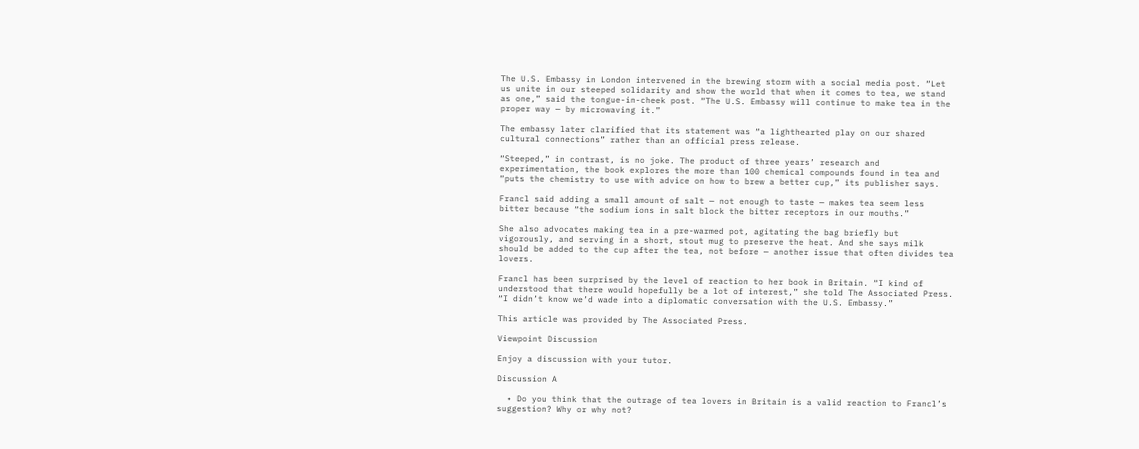The U.S. Embassy in London intervened in the brewing storm with a social media post. “Let us unite in our steeped solidarity and show the world that when it comes to tea, we stand as one,” said the tongue-in-cheek post. “The U.S. Embassy will continue to make tea in the proper way — by microwaving it.”

The embassy later clarified that its statement was “a lighthearted play on our shared cultural connections” rather than an official press release.

“Steeped,” in contrast, is no joke. The product of three years’ research and experimentation, the book explores the more than 100 chemical compounds found in tea and “puts the chemistry to use with advice on how to brew a better cup,” its publisher says.

Francl said adding a small amount of salt — not enough to taste — makes tea seem less bitter because “the sodium ions in salt block the bitter receptors in our mouths.”

She also advocates making tea in a pre-warmed pot, agitating the bag briefly but vigorously, and serving in a short, stout mug to preserve the heat. And she says milk should be added to the cup after the tea, not before — another issue that often divides tea lovers.

Francl has been surprised by the level of reaction to her book in Britain. “I kind of understood that there would hopefully be a lot of interest,” she told The Associated Press. “I didn’t know we’d wade into a diplomatic conversation with the U.S. Embassy.”

This article was provided by The Associated Press.

Viewpoint Discussion

Enjoy a discussion with your tutor.

Discussion A

  • Do you think that the outrage of tea lovers in Britain is a valid reaction to Francl’s suggestion? Why or why not?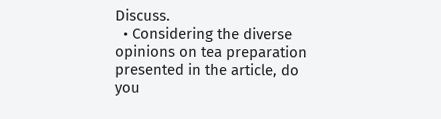Discuss.
  • Considering the diverse opinions on tea preparation presented in the article, do you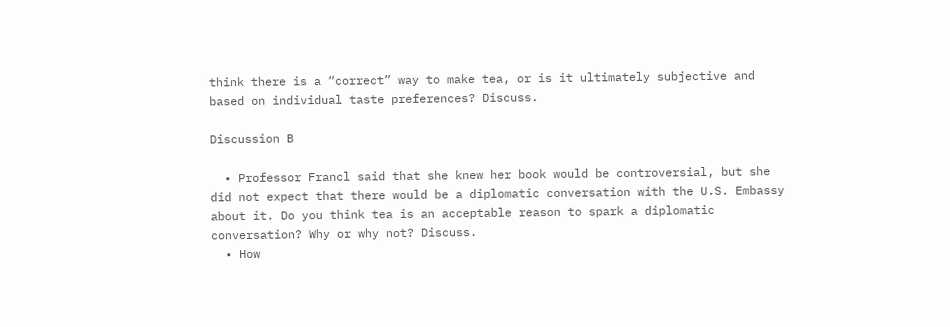think there is a “correct” way to make tea, or is it ultimately subjective and based on individual taste preferences? Discuss.

Discussion B

  • Professor Francl said that she knew her book would be controversial, but she did not expect that there would be a diplomatic conversation with the U.S. Embassy about it. Do you think tea is an acceptable reason to spark a diplomatic conversation? Why or why not? Discuss.
  • How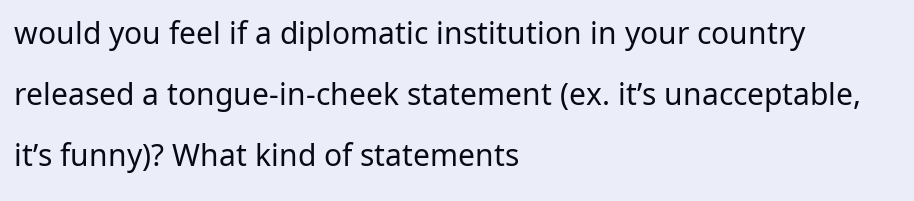would you feel if a diplomatic institution in your country released a tongue-in-cheek statement (ex. it’s unacceptable, it’s funny)? What kind of statements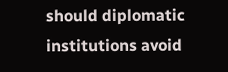should diplomatic institutions avoid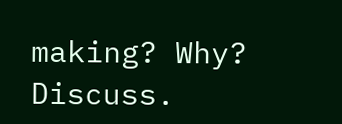making? Why? Discuss.